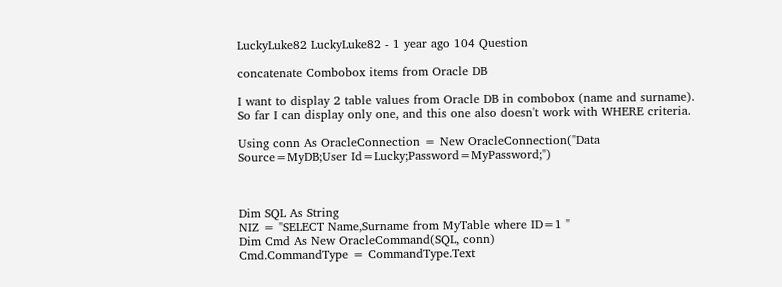LuckyLuke82 LuckyLuke82 - 1 year ago 104 Question

concatenate Combobox items from Oracle DB

I want to display 2 table values from Oracle DB in combobox (name and surname). So far I can display only one, and this one also doesn't work with WHERE criteria.

Using conn As OracleConnection = New OracleConnection("Data Source=MyDB;User Id=Lucky;Password=MyPassword;")



Dim SQL As String
NIZ = "SELECT Name,Surname from MyTable where ID=1 "
Dim Cmd As New OracleCommand(SQL, conn)
Cmd.CommandType = CommandType.Text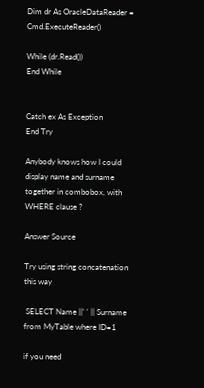Dim dr As OracleDataReader = Cmd.ExecuteReader()

While (dr.Read())
End While


Catch ex As Exception
End Try

Anybody knows how I could display name and surname together in combobox, with WHERE clause ?

Answer Source

Try using string concatenation this way

 SELECT Name ||' ' || Surname from MyTable where ID=1

if you need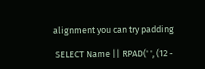alignment you can try padding

 SELECT Name || RPAD(' ', (12 -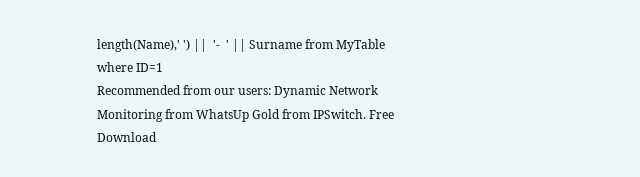length(Name),' ') ||  '-  ' || Surname from MyTable where ID=1
Recommended from our users: Dynamic Network Monitoring from WhatsUp Gold from IPSwitch. Free Download